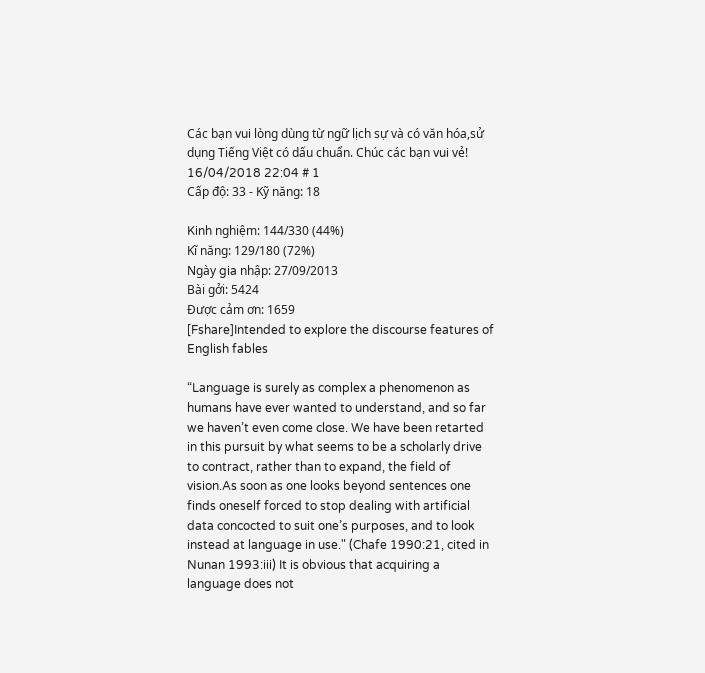Các bạn vui lòng dùng từ ngữ lịch sự và có văn hóa,sử dụng Tiếng Việt có dấu chuẩn. Chúc các bạn vui vẻ!
16/04/2018 22:04 # 1
Cấp độ: 33 - Kỹ năng: 18

Kinh nghiệm: 144/330 (44%)
Kĩ năng: 129/180 (72%)
Ngày gia nhập: 27/09/2013
Bài gởi: 5424
Được cảm ơn: 1659
[Fshare]Intended to explore the discourse features of English fables

“Language is surely as complex a phenomenon as humans have ever wanted to understand, and so far we haven’t even come close. We have been retarted in this pursuit by what seems to be a scholarly drive to contract, rather than to expand, the field of vision.As soon as one looks beyond sentences one finds oneself forced to stop dealing with artificial data concocted to suit one’s purposes, and to look instead at language in use." (Chafe 1990:21, cited in Nunan 1993:iii) It is obvious that acquiring a language does not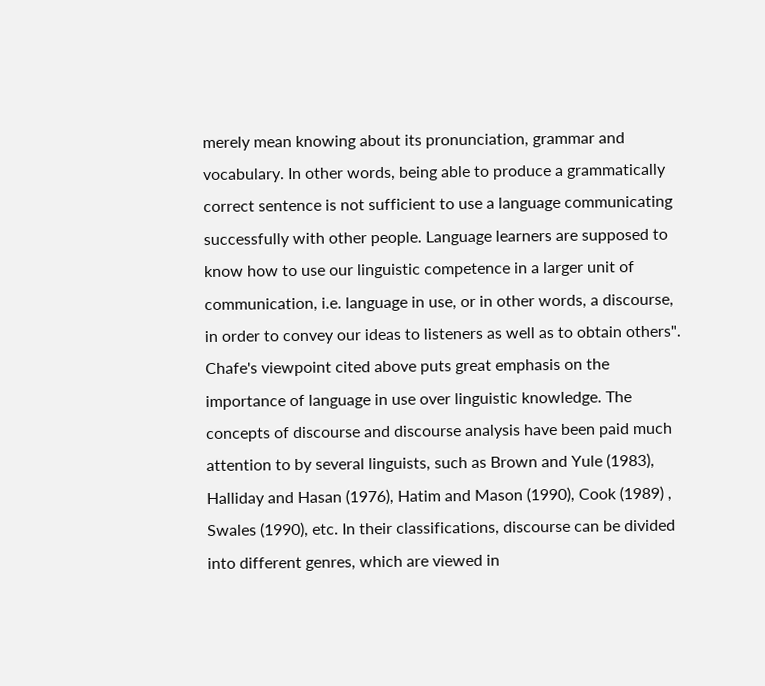merely mean knowing about its pronunciation, grammar and vocabulary. In other words, being able to produce a grammatically correct sentence is not sufficient to use a language communicating successfully with other people. Language learners are supposed to know how to use our linguistic competence in a larger unit of communication, i.e. language in use, or in other words, a discourse, in order to convey our ideas to listeners as well as to obtain others". Chafe's viewpoint cited above puts great emphasis on the importance of language in use over linguistic knowledge. The concepts of discourse and discourse analysis have been paid much attention to by several linguists, such as Brown and Yule (1983), Halliday and Hasan (1976), Hatim and Mason (1990), Cook (1989) , Swales (1990), etc. In their classifications, discourse can be divided into different genres, which are viewed in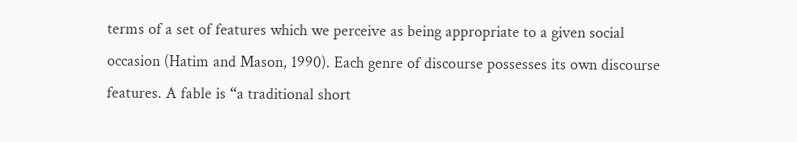terms of a set of features which we perceive as being appropriate to a given social occasion (Hatim and Mason, 1990). Each genre of discourse possesses its own discourse features. A fable is “a traditional short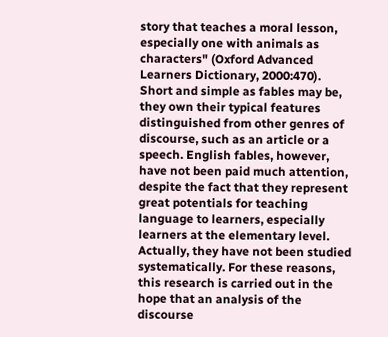story that teaches a moral lesson, especially one with animals as characters" (Oxford Advanced Learners Dictionary, 2000:470). Short and simple as fables may be, they own their typical features distinguished from other genres of discourse, such as an article or a speech. English fables, however, have not been paid much attention, despite the fact that they represent great potentials for teaching language to learners, especially learners at the elementary level. Actually, they have not been studied systematically. For these reasons, this research is carried out in the hope that an analysis of the discourse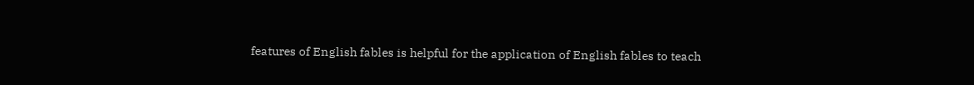features of English fables is helpful for the application of English fables to teach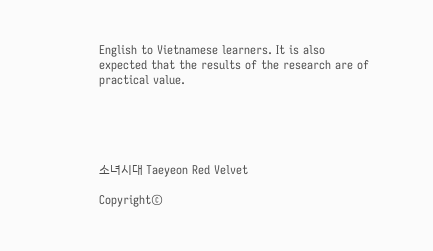English to Vietnamese learners. It is also expected that the results of the research are of practical value.





소녀시대 Taeyeon Red Velvet

Copyright©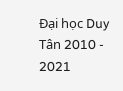Đại học Duy Tân 2010 - 2021